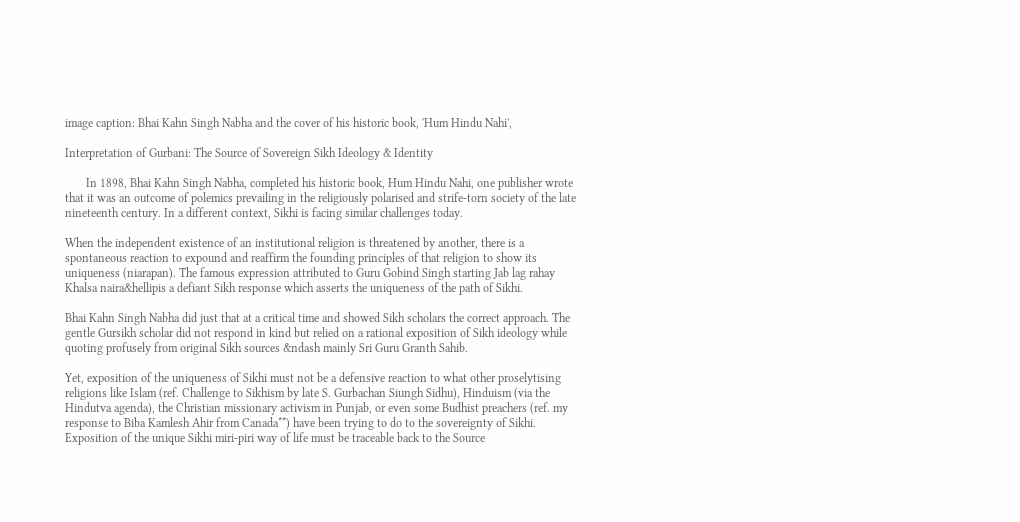image caption: Bhai Kahn Singh Nabha and the cover of his historic book, 'Hum Hindu Nahi',

Interpretation of Gurbani: The Source of Sovereign Sikh Ideology & Identity

       In 1898, Bhai Kahn Singh Nabha, completed his historic book, Hum Hindu Nahi, one publisher wrote that it was an outcome of polemics prevailing in the religiously polarised and strife-torn society of the late nineteenth century. In a different context, Sikhi is facing similar challenges today.

When the independent existence of an institutional religion is threatened by another, there is a spontaneous reaction to expound and reaffirm the founding principles of that religion to show its uniqueness (niarapan). The famous expression attributed to Guru Gobind Singh starting Jab lag rahay Khalsa naira&hellipis a defiant Sikh response which asserts the uniqueness of the path of Sikhi.

Bhai Kahn Singh Nabha did just that at a critical time and showed Sikh scholars the correct approach. The gentle Gursikh scholar did not respond in kind but relied on a rational exposition of Sikh ideology while quoting profusely from original Sikh sources &ndash mainly Sri Guru Granth Sahib.

Yet, exposition of the uniqueness of Sikhi must not be a defensive reaction to what other proselytising religions like Islam (ref. Challenge to Sikhism by late S. Gurbachan Siungh Sidhu), Hinduism (via the Hindutva agenda), the Christian missionary activism in Punjab, or even some Budhist preachers (ref. my response to Biba Kamlesh Ahir from Canada**) have been trying to do to the sovereignty of Sikhi. Exposition of the unique Sikhi miri-piri way of life must be traceable back to the Source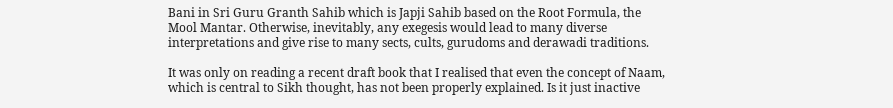Bani in Sri Guru Granth Sahib which is Japji Sahib based on the Root Formula, the Mool Mantar. Otherwise, inevitably, any exegesis would lead to many diverse interpretations and give rise to many sects, cults, gurudoms and derawadi traditions.

It was only on reading a recent draft book that I realised that even the concept of Naam, which is central to Sikh thought, has not been properly explained. Is it just inactive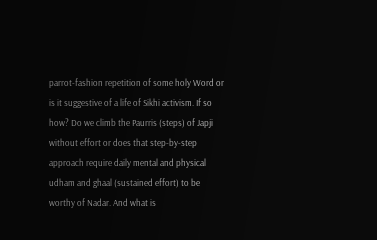parrot-fashion repetition of some holy Word or is it suggestive of a life of Sikhi activism. If so how? Do we climb the Paurris (steps) of Japji without effort or does that step-by-step approach require daily mental and physical udham and ghaal (sustained effort) to be worthy of Nadar. And what is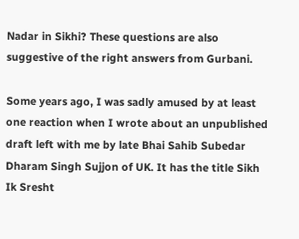Nadar in Sikhi? These questions are also suggestive of the right answers from Gurbani.

Some years ago, I was sadly amused by at least one reaction when I wrote about an unpublished draft left with me by late Bhai Sahib Subedar Dharam Singh Sujjon of UK. It has the title Sikh Ik Sresht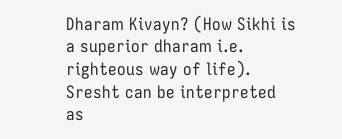Dharam Kivayn? (How Sikhi is a superior dharam i.e. righteous way of life). Sresht can be interpreted as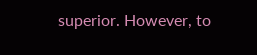superior. However, to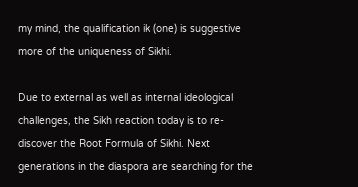my mind, the qualification ik (one) is suggestive more of the uniqueness of Sikhi.

Due to external as well as internal ideological challenges, the Sikh reaction today is to re-discover the Root Formula of Sikhi. Next generations in the diaspora are searching for the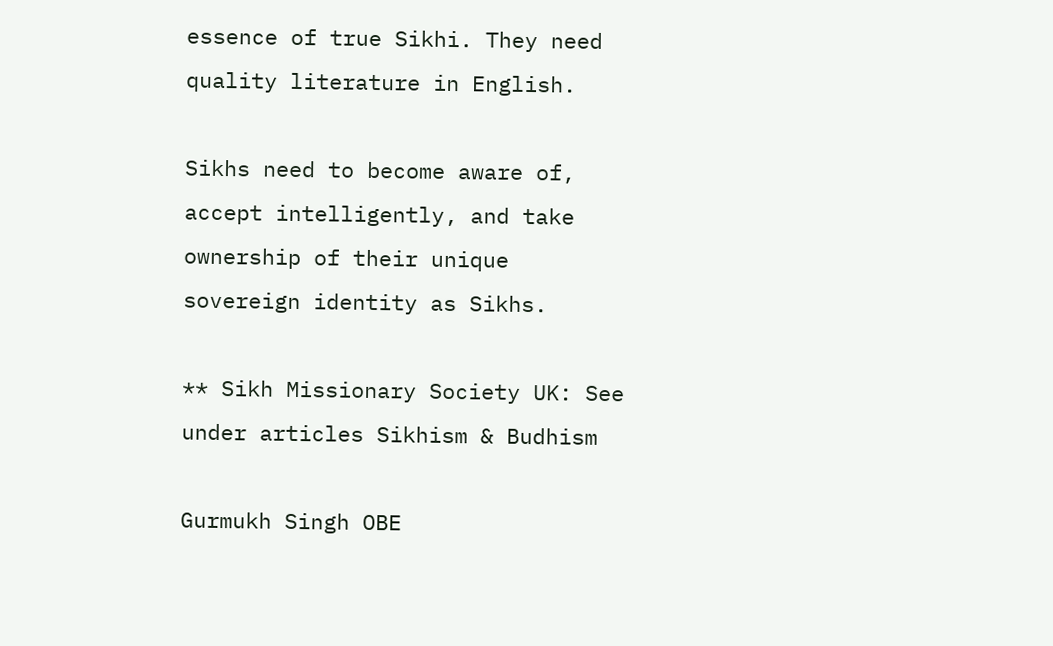essence of true Sikhi. They need quality literature in English.

Sikhs need to become aware of, accept intelligently, and take ownership of their unique sovereign identity as Sikhs.

** Sikh Missionary Society UK: See under articles Sikhism & Budhism

Gurmukh Singh OBE